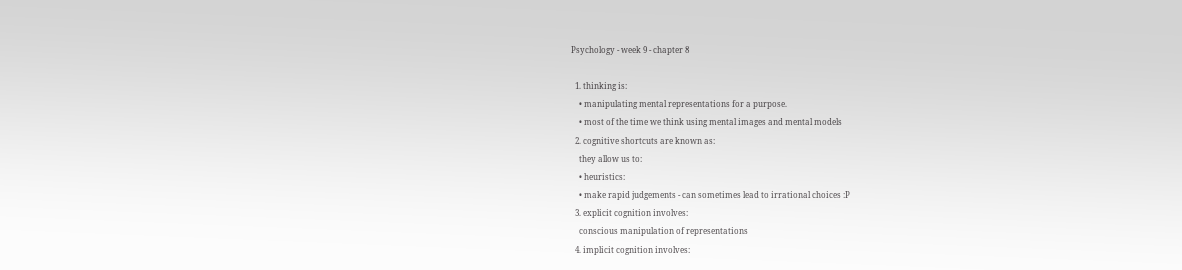Psychology - week 9 - chapter 8

  1. thinking is:
    • manipulating mental representations for a purpose.
    • most of the time we think using mental images and mental models
  2. cognitive shortcuts are known as:
    they allow us to:
    • heuristics:
    • make rapid judgements - can sometimes lead to irrational choices :P
  3. explicit cognition involves:
    conscious manipulation of representations
  4. implicit cognition involves: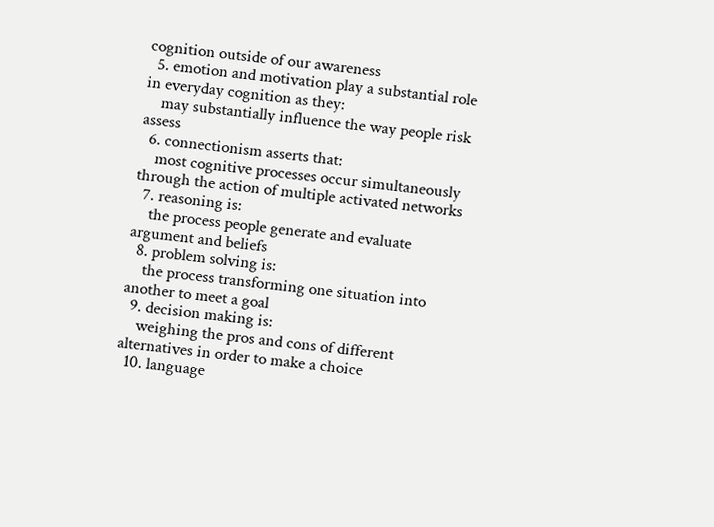cognition outside of our awareness
  5. emotion and motivation play a substantial role in everyday cognition as they:
    may substantially influence the way people risk assess
  6. connectionism asserts that:
    most cognitive processes occur simultaneously through the action of multiple activated networks
  7. reasoning is:
    the process people generate and evaluate argument and beliefs
  8. problem solving is:
    the process transforming one situation into another to meet a goal
  9. decision making is:
    weighing the pros and cons of different alternatives in order to make a choice
  10. language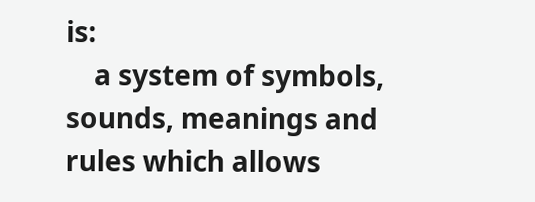is:
    a system of symbols, sounds, meanings and rules which allows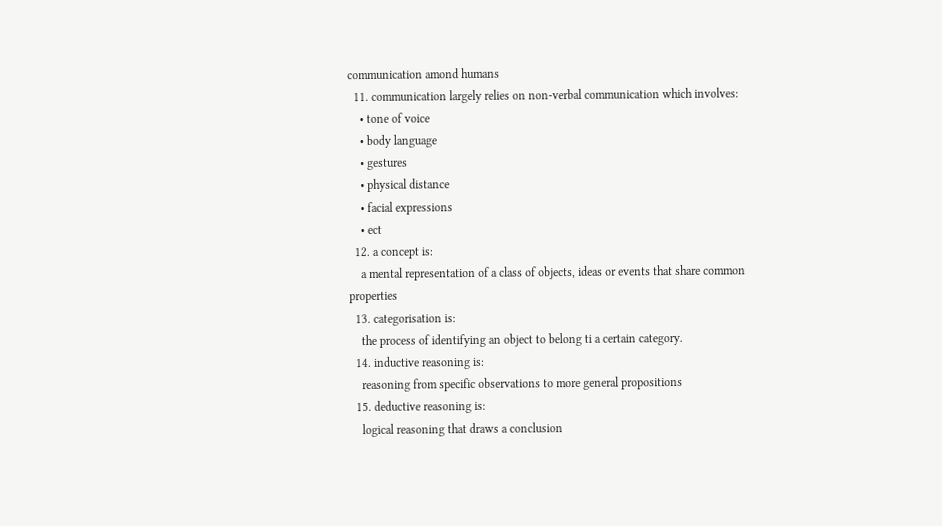communication amond humans
  11. communication largely relies on non-verbal communication which involves:
    • tone of voice
    • body language
    • gestures
    • physical distance
    • facial expressions
    • ect
  12. a concept is:
    a mental representation of a class of objects, ideas or events that share common properties
  13. categorisation is:
    the process of identifying an object to belong ti a certain category.
  14. inductive reasoning is:
    reasoning from specific observations to more general propositions
  15. deductive reasoning is:
    logical reasoning that draws a conclusion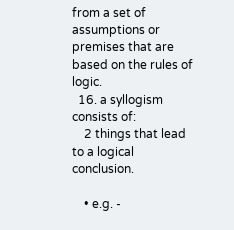from a set of assumptions or premises that are based on the rules of logic.
  16. a syllogism consists of:
    2 things that lead to a logical conclusion.

    • e.g. -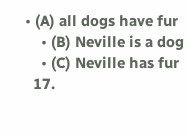• (A) all dogs have fur
    • (B) Neville is a dog
    • (C) Neville has fur
  17.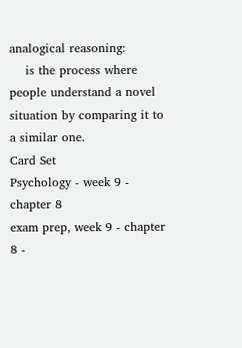analogical reasoning:
    is the process where people understand a novel situation by comparing it to a similar one.
Card Set
Psychology - week 9 - chapter 8
exam prep, week 9 - chapter 8 -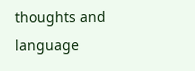thoughts and language